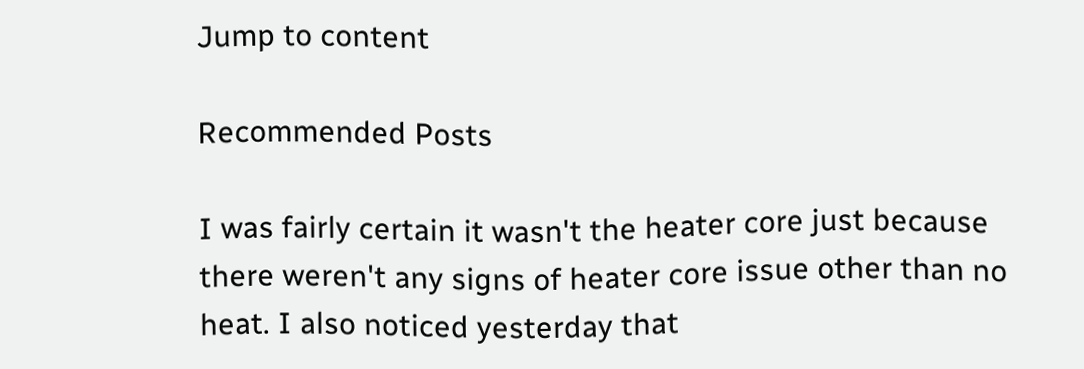Jump to content

Recommended Posts

I was fairly certain it wasn't the heater core just because there weren't any signs of heater core issue other than no heat. I also noticed yesterday that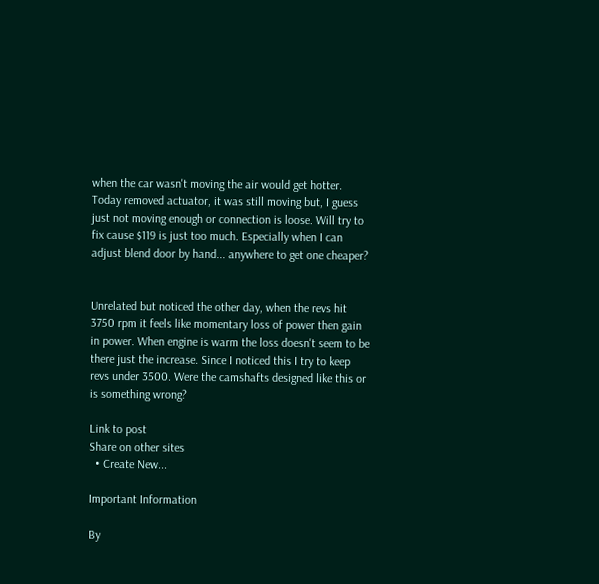when the car wasn't moving the air would get hotter. Today removed actuator, it was still moving but, I guess just not moving enough or connection is loose. Will try to fix cause $119 is just too much. Especially when I can adjust blend door by hand... anywhere to get one cheaper?


Unrelated but noticed the other day, when the revs hit 3750 rpm it feels like momentary loss of power then gain in power. When engine is warm the loss doesn't seem to be there just the increase. Since I noticed this I try to keep revs under 3500. Were the camshafts designed like this or is something wrong?

Link to post
Share on other sites
  • Create New...

Important Information

By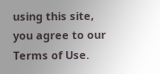using this site, you agree to our Terms of Use.